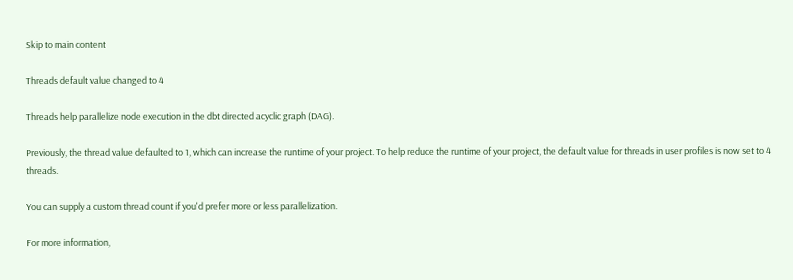Skip to main content

Threads default value changed to 4

Threads help parallelize node execution in the dbt directed acyclic graph (DAG).

Previously, the thread value defaulted to 1, which can increase the runtime of your project. To help reduce the runtime of your project, the default value for threads in user profiles is now set to 4 threads.

You can supply a custom thread count if you'd prefer more or less parallelization.

For more information,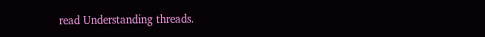read Understanding threads.